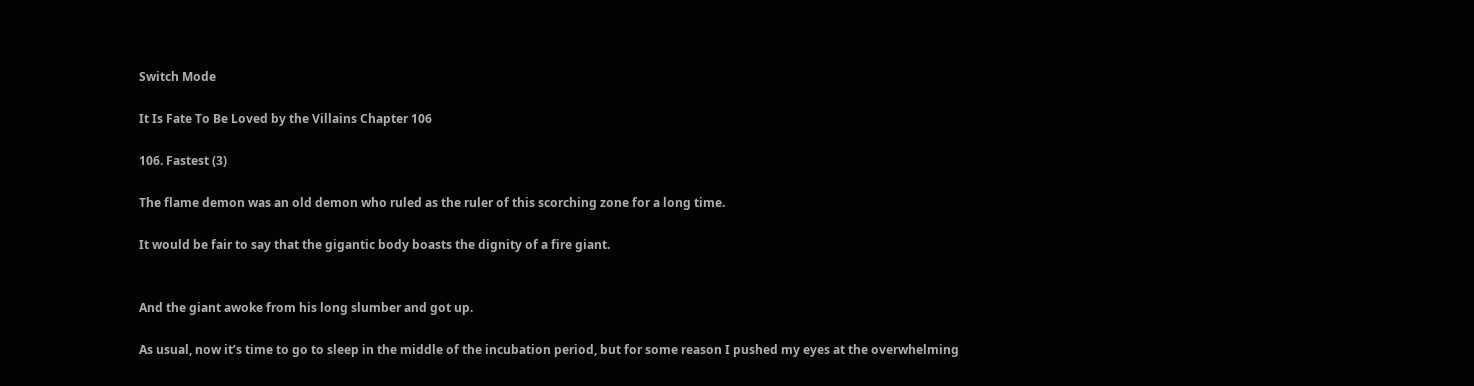Switch Mode

It Is Fate To Be Loved by the Villains Chapter 106

106. Fastest (3)

The flame demon was an old demon who ruled as the ruler of this scorching zone for a long time.

It would be fair to say that the gigantic body boasts the dignity of a fire giant.


And the giant awoke from his long slumber and got up.

As usual, now it’s time to go to sleep in the middle of the incubation period, but for some reason I pushed my eyes at the overwhelming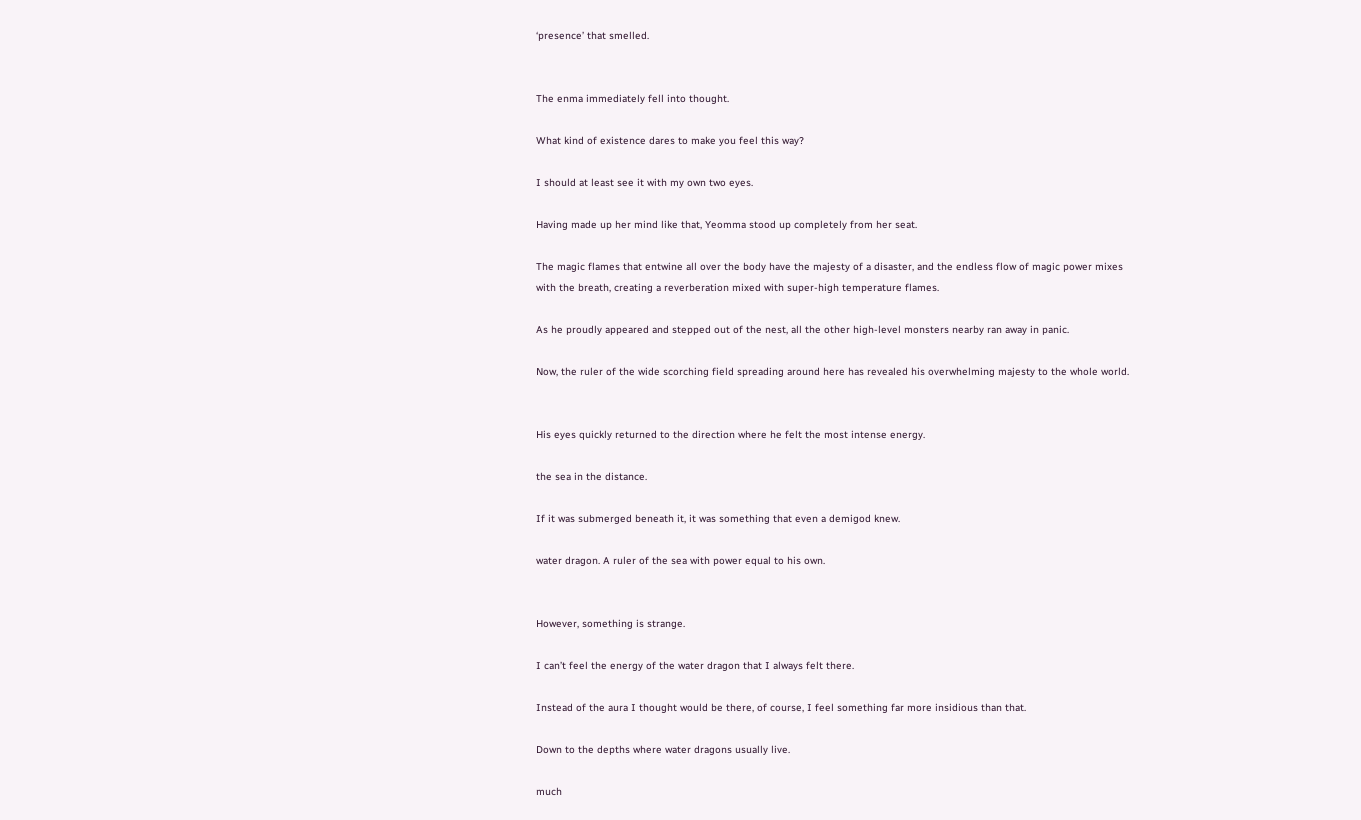‘presence’ that smelled.


The enma immediately fell into thought.

What kind of existence dares to make you feel this way?

I should at least see it with my own two eyes.

Having made up her mind like that, Yeomma stood up completely from her seat.

The magic flames that entwine all over the body have the majesty of a disaster, and the endless flow of magic power mixes with the breath, creating a reverberation mixed with super-high temperature flames.

As he proudly appeared and stepped out of the nest, all the other high-level monsters nearby ran away in panic.

Now, the ruler of the wide scorching field spreading around here has revealed his overwhelming majesty to the whole world.


His eyes quickly returned to the direction where he felt the most intense energy.

the sea in the distance.

If it was submerged beneath it, it was something that even a demigod knew.

water dragon. A ruler of the sea with power equal to his own.


However, something is strange.

I can’t feel the energy of the water dragon that I always felt there.

Instead of the aura I thought would be there, of course, I feel something far more insidious than that.

Down to the depths where water dragons usually live.

much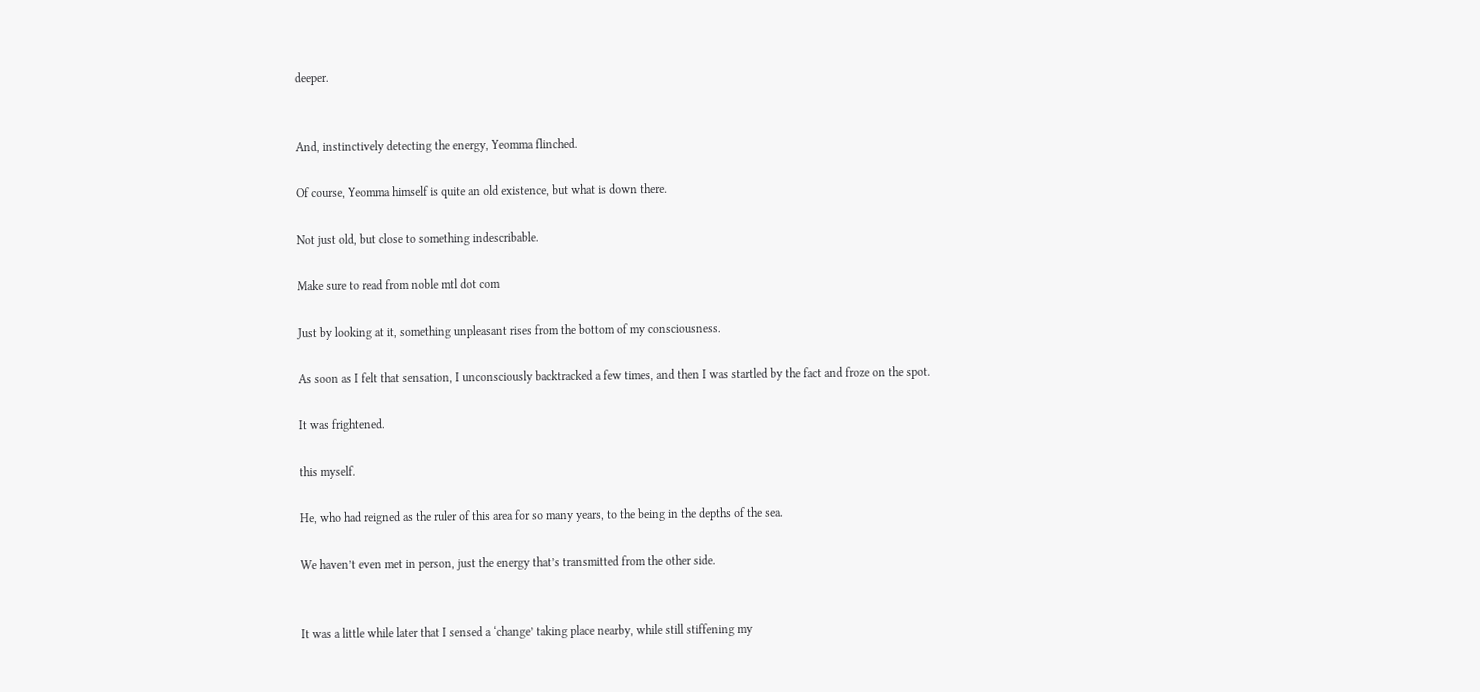deeper.


And, instinctively detecting the energy, Yeomma flinched.

Of course, Yeomma himself is quite an old existence, but what is down there.

Not just old, but close to something indescribable.

Make sure to read from noble mtl dot com

Just by looking at it, something unpleasant rises from the bottom of my consciousness.

As soon as I felt that sensation, I unconsciously backtracked a few times, and then I was startled by the fact and froze on the spot.

It was frightened.

this myself.

He, who had reigned as the ruler of this area for so many years, to the being in the depths of the sea.

We haven’t even met in person, just the energy that’s transmitted from the other side.


It was a little while later that I sensed a ‘change’ taking place nearby, while still stiffening my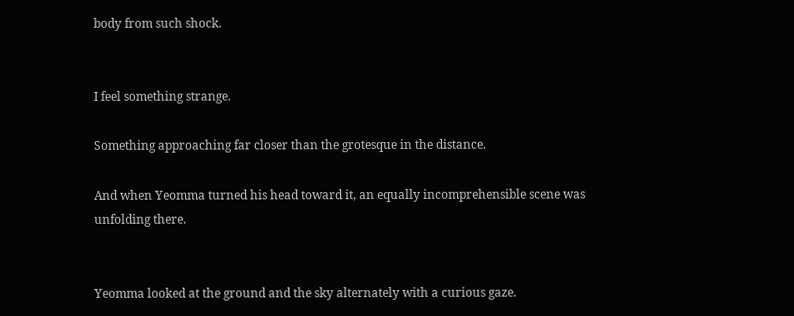body from such shock.


I feel something strange.

Something approaching far closer than the grotesque in the distance.

And when Yeomma turned his head toward it, an equally incomprehensible scene was unfolding there.


Yeomma looked at the ground and the sky alternately with a curious gaze.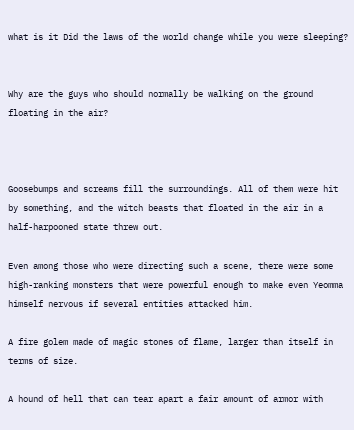what is it Did the laws of the world change while you were sleeping?


Why are the guys who should normally be walking on the ground floating in the air?



Goosebumps and screams fill the surroundings. All of them were hit by something, and the witch beasts that floated in the air in a half-harpooned state threw out.

Even among those who were directing such a scene, there were some high-ranking monsters that were powerful enough to make even Yeomma himself nervous if several entities attacked him.

A fire golem made of magic stones of flame, larger than itself in terms of size.

A hound of hell that can tear apart a fair amount of armor with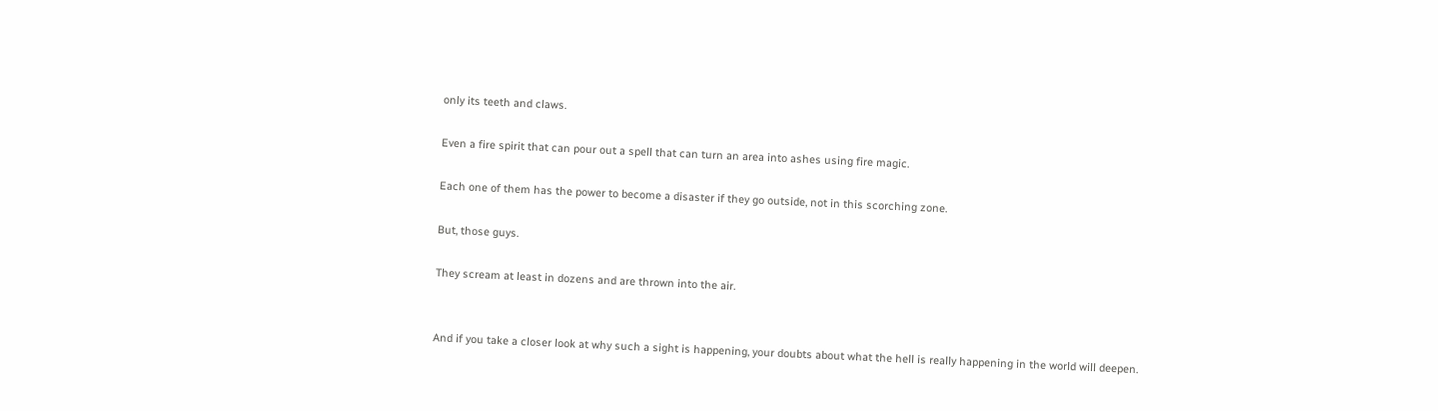only its teeth and claws.

Even a fire spirit that can pour out a spell that can turn an area into ashes using fire magic.

Each one of them has the power to become a disaster if they go outside, not in this scorching zone.

But, those guys.

They scream at least in dozens and are thrown into the air.


And if you take a closer look at why such a sight is happening, your doubts about what the hell is really happening in the world will deepen.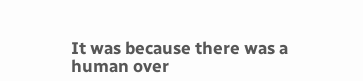It was because there was a human over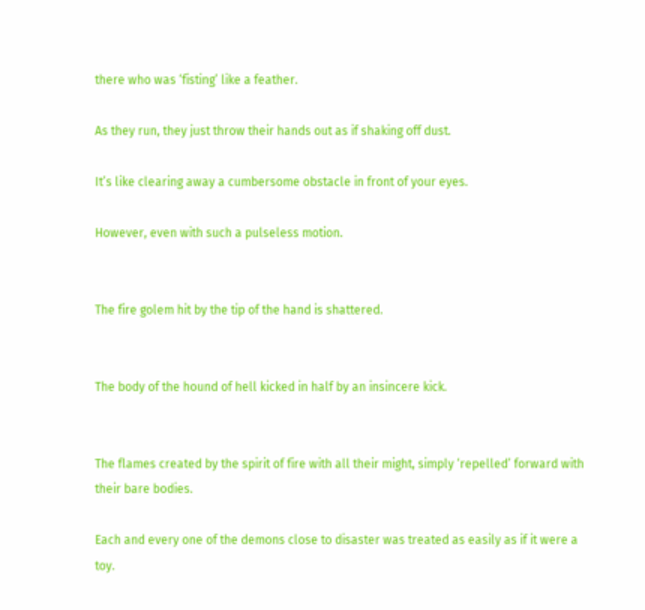there who was ‘fisting’ like a feather.

As they run, they just throw their hands out as if shaking off dust.

It’s like clearing away a cumbersome obstacle in front of your eyes.

However, even with such a pulseless motion.


The fire golem hit by the tip of the hand is shattered.


The body of the hound of hell kicked in half by an insincere kick.


The flames created by the spirit of fire with all their might, simply ‘repelled’ forward with their bare bodies.

Each and every one of the demons close to disaster was treated as easily as if it were a toy.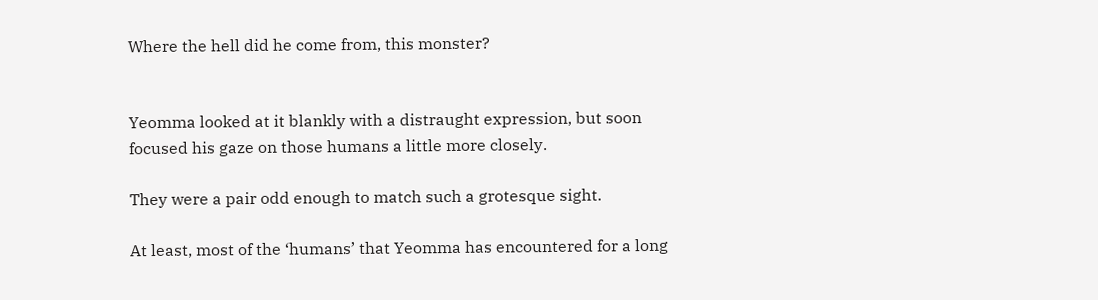Where the hell did he come from, this monster?


Yeomma looked at it blankly with a distraught expression, but soon focused his gaze on those humans a little more closely.

They were a pair odd enough to match such a grotesque sight.

At least, most of the ‘humans’ that Yeomma has encountered for a long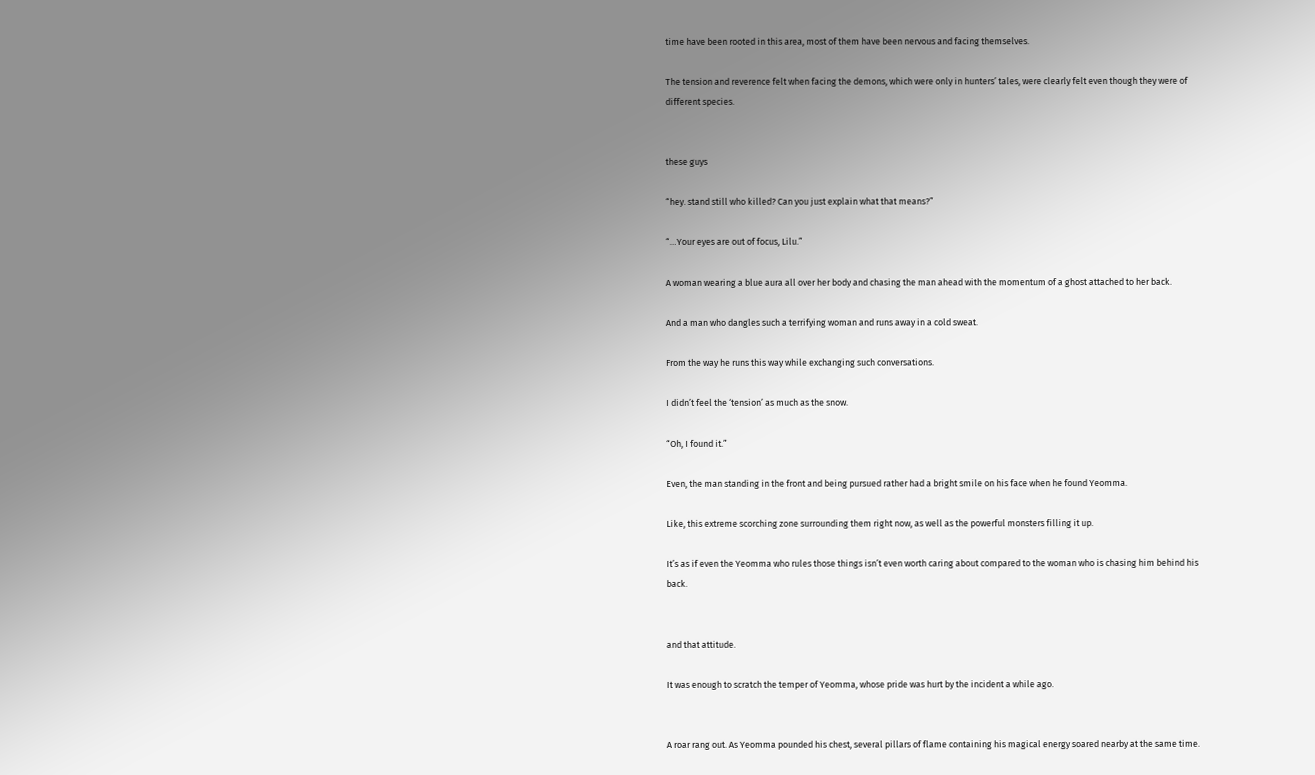time have been rooted in this area, most of them have been nervous and facing themselves.

The tension and reverence felt when facing the demons, which were only in hunters’ tales, were clearly felt even though they were of different species.


these guys

“hey. stand still who killed? Can you just explain what that means?”

“…Your eyes are out of focus, Lilu.”

A woman wearing a blue aura all over her body and chasing the man ahead with the momentum of a ghost attached to her back.

And a man who dangles such a terrifying woman and runs away in a cold sweat.

From the way he runs this way while exchanging such conversations.

I didn’t feel the ‘tension’ as much as the snow.

“Oh, I found it.”

Even, the man standing in the front and being pursued rather had a bright smile on his face when he found Yeomma.

Like, this extreme scorching zone surrounding them right now, as well as the powerful monsters filling it up.

It’s as if even the Yeomma who rules those things isn’t even worth caring about compared to the woman who is chasing him behind his back.


and that attitude.

It was enough to scratch the temper of Yeomma, whose pride was hurt by the incident a while ago.


A roar rang out. As Yeomma pounded his chest, several pillars of flame containing his magical energy soared nearby at the same time.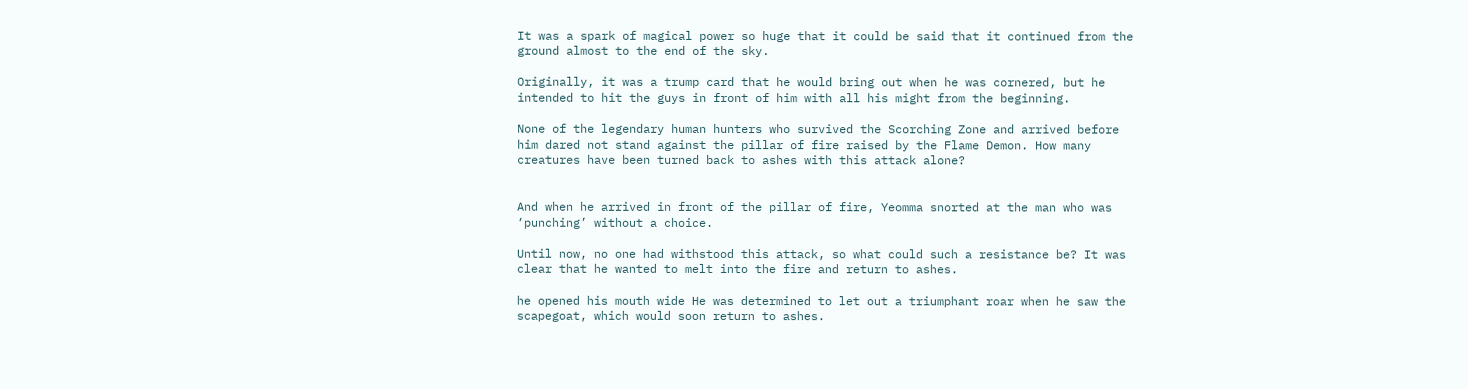It was a spark of magical power so huge that it could be said that it continued from the ground almost to the end of the sky.

Originally, it was a trump card that he would bring out when he was cornered, but he intended to hit the guys in front of him with all his might from the beginning.

None of the legendary human hunters who survived the Scorching Zone and arrived before him dared not stand against the pillar of fire raised by the Flame Demon. How many creatures have been turned back to ashes with this attack alone?


And when he arrived in front of the pillar of fire, Yeomma snorted at the man who was ‘punching’ without a choice.

Until now, no one had withstood this attack, so what could such a resistance be? It was clear that he wanted to melt into the fire and return to ashes.

he opened his mouth wide He was determined to let out a triumphant roar when he saw the scapegoat, which would soon return to ashes.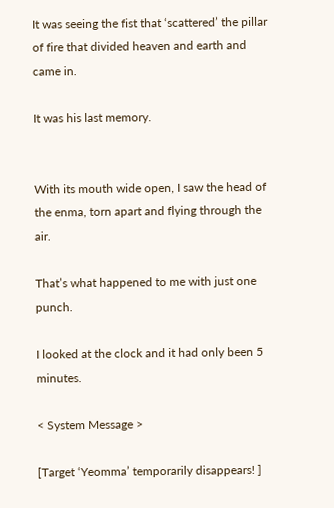It was seeing the fist that ‘scattered’ the pillar of fire that divided heaven and earth and came in.

It was his last memory.


With its mouth wide open, I saw the head of the enma, torn apart and flying through the air.

That’s what happened to me with just one punch.

I looked at the clock and it had only been 5 minutes.

< System Message >

[Target ‘Yeomma’ temporarily disappears! ]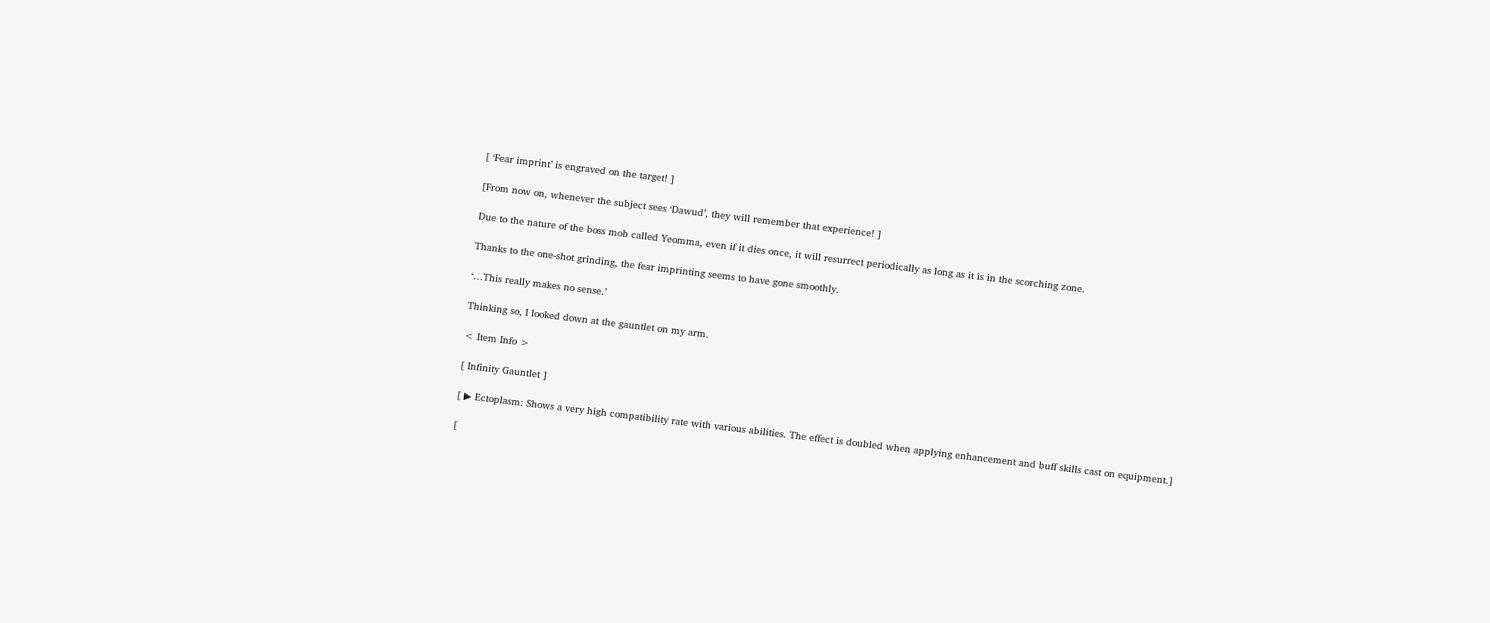[ ‘Fear imprint’ is engraved on the target! ]

[From now on, whenever the subject sees ‘Dawud’, they will remember that experience! ]

Due to the nature of the boss mob called Yeomma, even if it dies once, it will resurrect periodically as long as it is in the scorching zone.

Thanks to the one-shot grinding, the fear imprinting seems to have gone smoothly.

‘…This really makes no sense.’

Thinking so, I looked down at the gauntlet on my arm.

< Item Info >

[ Infinity Gauntlet ]

[ ▶ Ectoplasm: Shows a very high compatibility rate with various abilities. The effect is doubled when applying enhancement and buff skills cast on equipment.]

[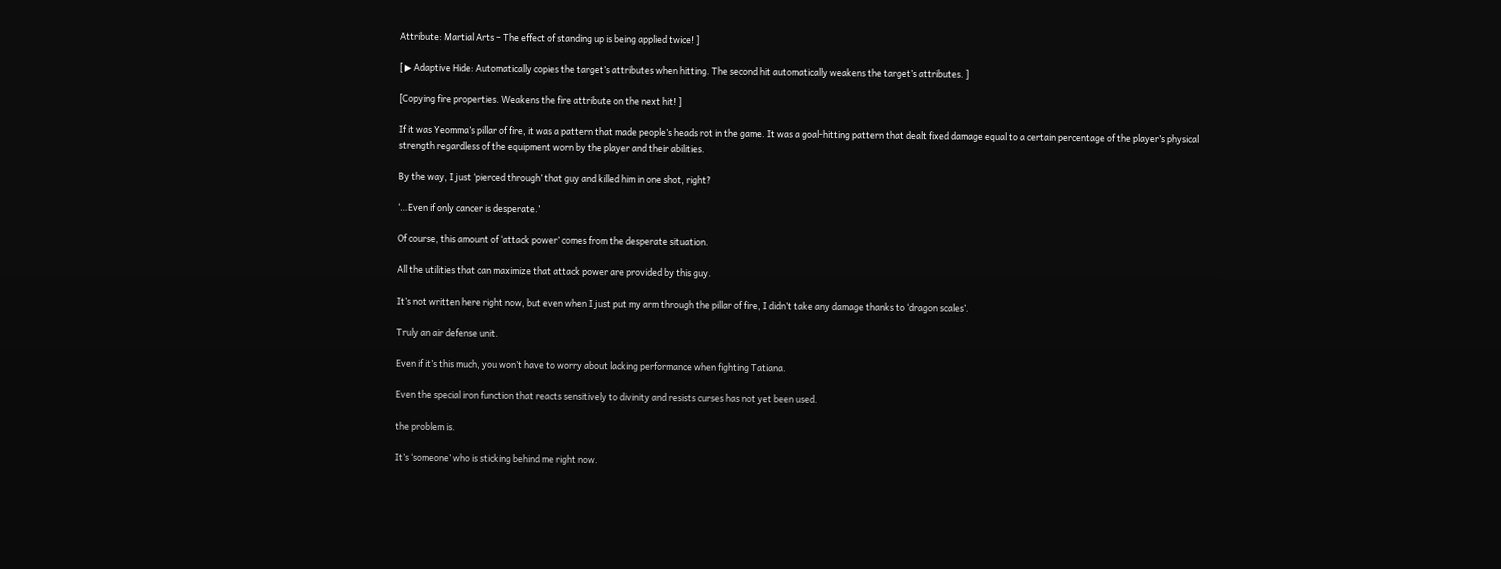Attribute: Martial Arts – The effect of standing up is being applied twice! ]

[ ▶ Adaptive Hide: Automatically copies the target’s attributes when hitting. The second hit automatically weakens the target’s attributes. ]

[Copying fire properties. Weakens the fire attribute on the next hit! ]

If it was Yeomma’s pillar of fire, it was a pattern that made people’s heads rot in the game. It was a goal-hitting pattern that dealt fixed damage equal to a certain percentage of the player’s physical strength regardless of the equipment worn by the player and their abilities.

By the way, I just ‘pierced through’ that guy and killed him in one shot, right?

‘…Even if only cancer is desperate.’

Of course, this amount of ‘attack power’ comes from the desperate situation.

All the utilities that can maximize that attack power are provided by this guy.

It’s not written here right now, but even when I just put my arm through the pillar of fire, I didn’t take any damage thanks to ‘dragon scales’.

Truly an air defense unit.

Even if it’s this much, you won’t have to worry about lacking performance when fighting Tatiana.

Even the special iron function that reacts sensitively to divinity and resists curses has not yet been used.

the problem is.

It’s ‘someone’ who is sticking behind me right now.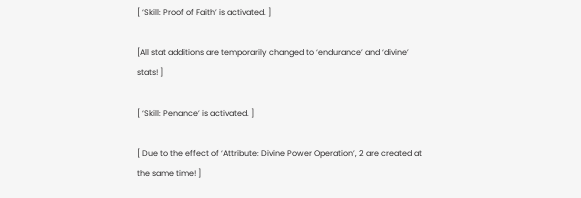[ ‘Skill: Proof of Faith’ is activated. ]

[All stat additions are temporarily changed to ‘endurance’ and ‘divine’ stats! ]

[ ‘Skill: Penance’ is activated. ]

[ Due to the effect of ‘Attribute: Divine Power Operation’, 2 are created at the same time! ]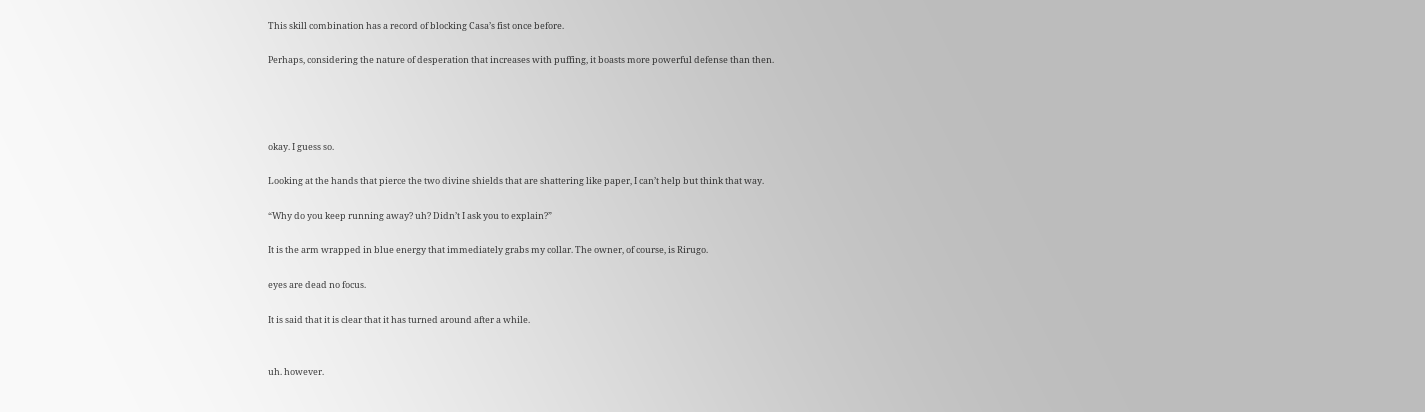This skill combination has a record of blocking Casa’s fist once before.

Perhaps, considering the nature of desperation that increases with puffing, it boasts more powerful defense than then.




okay. I guess so.

Looking at the hands that pierce the two divine shields that are shattering like paper, I can’t help but think that way.

“Why do you keep running away? uh? Didn’t I ask you to explain?”

It is the arm wrapped in blue energy that immediately grabs my collar. The owner, of course, is Rirugo.

eyes are dead no focus.

It is said that it is clear that it has turned around after a while.


uh. however.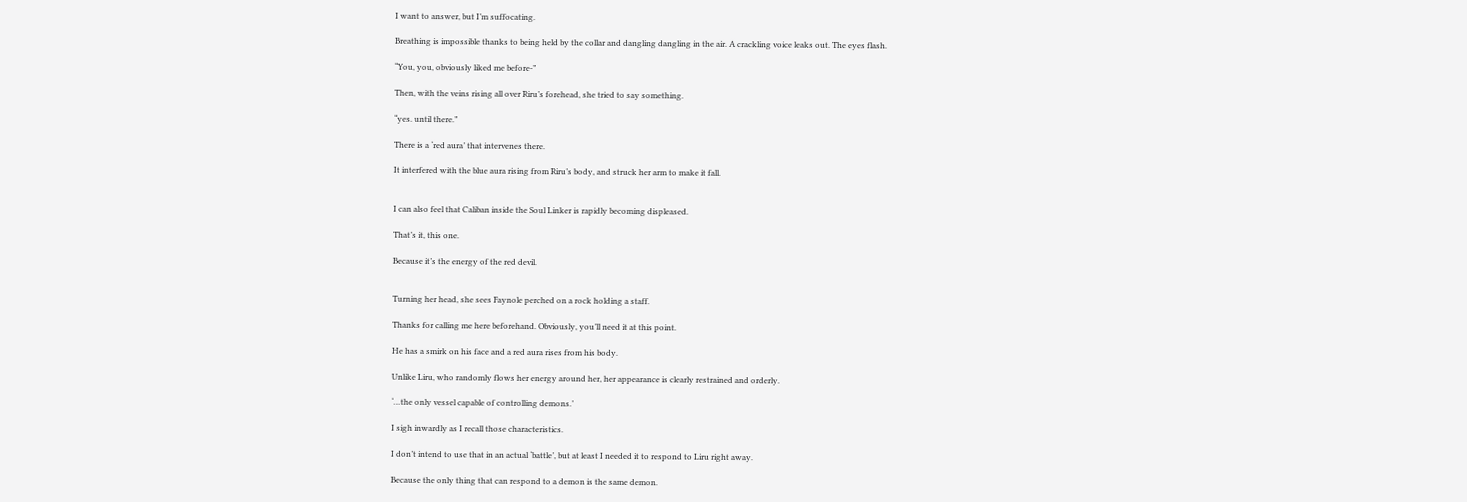I want to answer, but I’m suffocating.

Breathing is impossible thanks to being held by the collar and dangling dangling in the air. A crackling voice leaks out. The eyes flash.

“You, you, obviously liked me before-”

Then, with the veins rising all over Riru’s forehead, she tried to say something.

“yes. until there.”

There is a ‘red aura’ that intervenes there.

It interfered with the blue aura rising from Riru’s body, and struck her arm to make it fall.


I can also feel that Caliban inside the Soul Linker is rapidly becoming displeased.

That’s it, this one.

Because it’s the energy of the red devil.


Turning her head, she sees Faynole perched on a rock holding a staff.

Thanks for calling me here beforehand. Obviously, you’ll need it at this point.

He has a smirk on his face and a red aura rises from his body.

Unlike Liru, who randomly flows her energy around her, her appearance is clearly restrained and orderly.

‘…the only vessel capable of controlling demons.’

I sigh inwardly as I recall those characteristics.

I don’t intend to use that in an actual ‘battle’, but at least I needed it to respond to Liru right away.

Because the only thing that can respond to a demon is the same demon.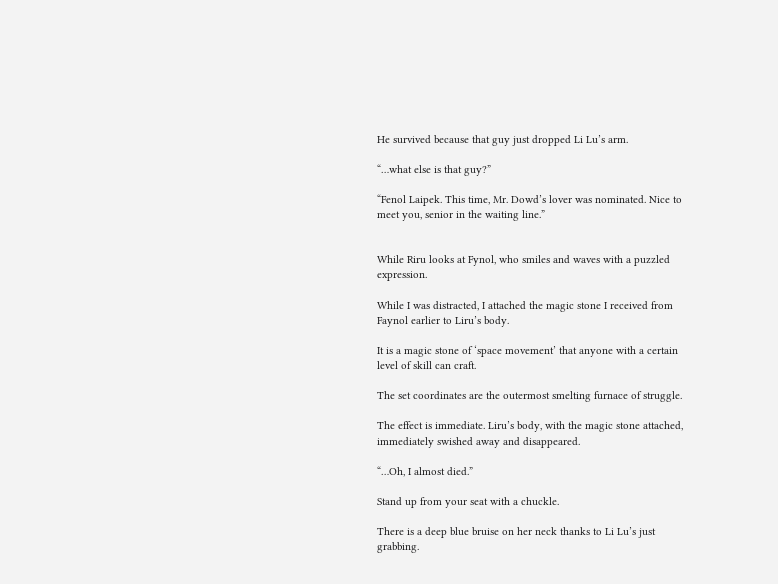He survived because that guy just dropped Li Lu’s arm.

“…what else is that guy?”

“Fenol Laipek. This time, Mr. Dowd’s lover was nominated. Nice to meet you, senior in the waiting line.”


While Riru looks at Fynol, who smiles and waves with a puzzled expression.

While I was distracted, I attached the magic stone I received from Faynol earlier to Liru’s body.

It is a magic stone of ‘space movement’ that anyone with a certain level of skill can craft.

The set coordinates are the outermost smelting furnace of struggle.

The effect is immediate. Liru’s body, with the magic stone attached, immediately swished away and disappeared.

“…Oh, I almost died.”

Stand up from your seat with a chuckle.

There is a deep blue bruise on her neck thanks to Li Lu’s just grabbing.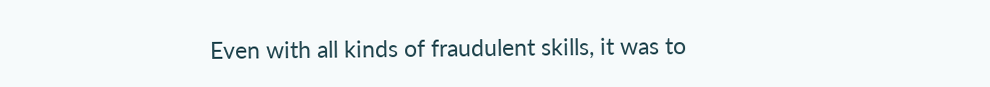Even with all kinds of fraudulent skills, it was to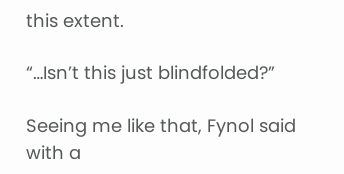this extent.

“…Isn’t this just blindfolded?”

Seeing me like that, Fynol said with a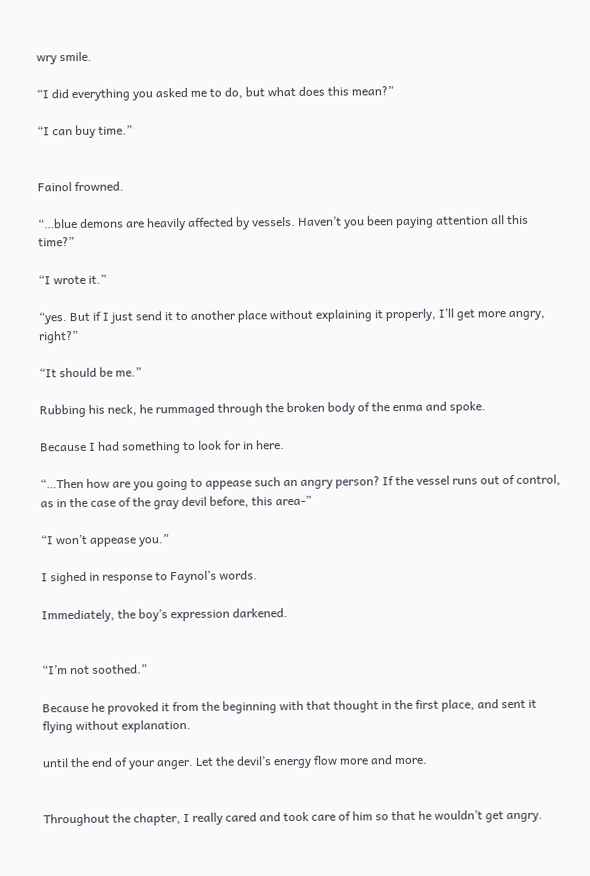wry smile.

“I did everything you asked me to do, but what does this mean?”

“I can buy time.”


Fainol frowned.

“…blue demons are heavily affected by vessels. Haven’t you been paying attention all this time?”

“I wrote it.”

“yes. But if I just send it to another place without explaining it properly, I’ll get more angry, right?”

“It should be me.”

Rubbing his neck, he rummaged through the broken body of the enma and spoke.

Because I had something to look for in here.

“…Then how are you going to appease such an angry person? If the vessel runs out of control, as in the case of the gray devil before, this area-”

“I won’t appease you.”

I sighed in response to Faynol’s words.

Immediately, the boy’s expression darkened.


“I’m not soothed.”

Because he provoked it from the beginning with that thought in the first place, and sent it flying without explanation.

until the end of your anger. Let the devil’s energy flow more and more.


Throughout the chapter, I really cared and took care of him so that he wouldn’t get angry.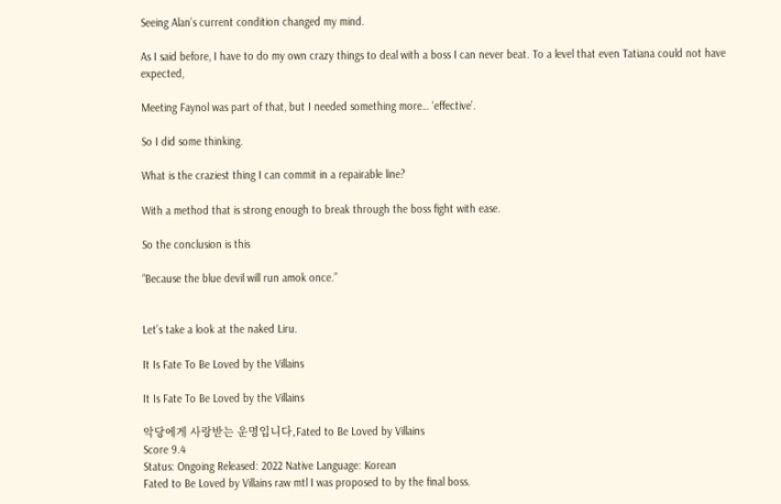Seeing Alan’s current condition changed my mind.

As I said before, I have to do my own crazy things to deal with a boss I can never beat. To a level that even Tatiana could not have expected,

Meeting Faynol was part of that, but I needed something more… ‘effective’.

So I did some thinking.

What is the craziest thing I can commit in a repairable line?

With a method that is strong enough to break through the boss fight with ease.

So the conclusion is this

“Because the blue devil will run amok once.”


Let’s take a look at the naked Liru.

It Is Fate To Be Loved by the Villains

It Is Fate To Be Loved by the Villains

악당에게 사랑받는 운명입니다,Fated to Be Loved by Villains
Score 9.4
Status: Ongoing Released: 2022 Native Language: Korean
Fated to Be Loved by Villains raw mtl I was proposed to by the final boss.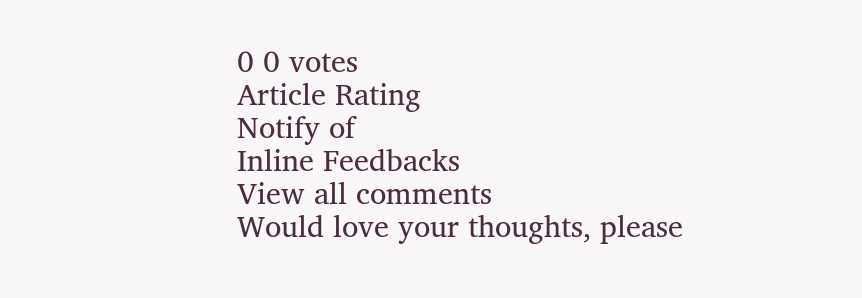0 0 votes
Article Rating
Notify of
Inline Feedbacks
View all comments
Would love your thoughts, please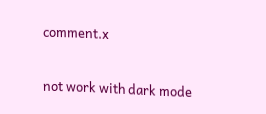comment.x


not work with dark mode